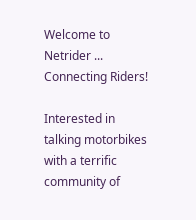Welcome to Netrider ... Connecting Riders!

Interested in talking motorbikes with a terrific community of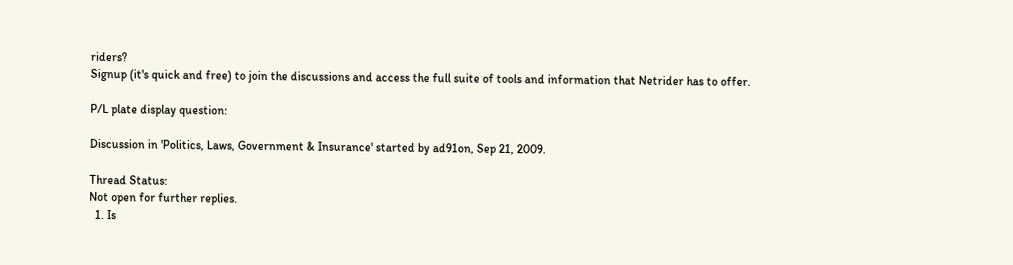riders?
Signup (it's quick and free) to join the discussions and access the full suite of tools and information that Netrider has to offer.

P/L plate display question:

Discussion in 'Politics, Laws, Government & Insurance' started by ad91on, Sep 21, 2009.

Thread Status:
Not open for further replies.
  1. Is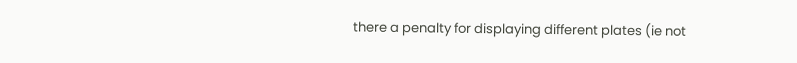there a penalty for displaying different plates (ie not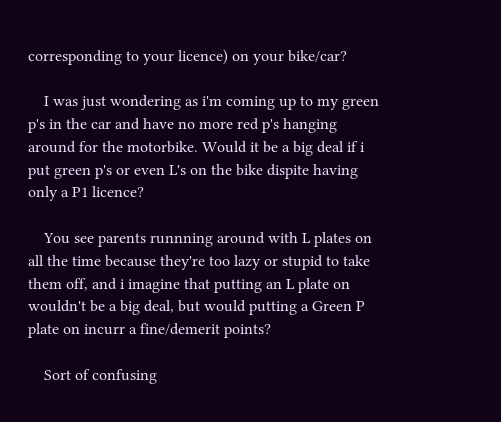corresponding to your licence) on your bike/car?

    I was just wondering as i'm coming up to my green p's in the car and have no more red p's hanging around for the motorbike. Would it be a big deal if i put green p's or even L's on the bike dispite having only a P1 licence?

    You see parents runnning around with L plates on all the time because they're too lazy or stupid to take them off, and i imagine that putting an L plate on wouldn't be a big deal, but would putting a Green P plate on incurr a fine/demerit points?

    Sort of confusing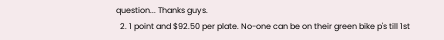question... Thanks guys.
  2. 1 point and $92.50 per plate. No-one can be on their green bike p's till 1st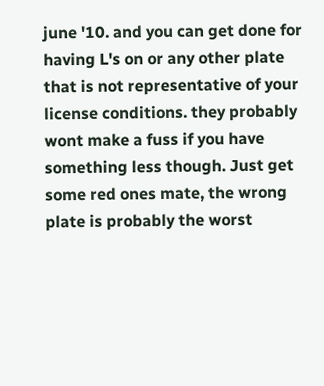june '10. and you can get done for having L's on or any other plate that is not representative of your license conditions. they probably wont make a fuss if you have something less though. Just get some red ones mate, the wrong plate is probably the worst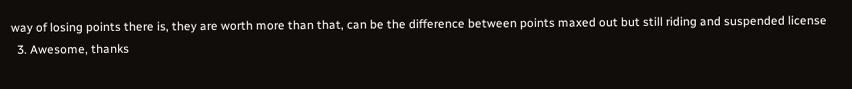way of losing points there is, they are worth more than that, can be the difference between points maxed out but still riding and suspended license
  3. Awesome, thanks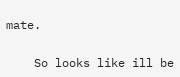mate.

    So looks like ill be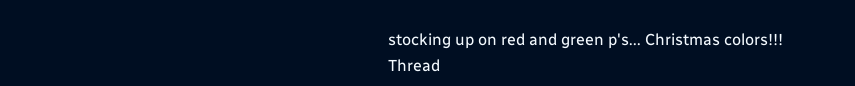stocking up on red and green p's... Christmas colors!!!
Thread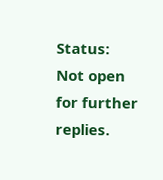Status:
Not open for further replies.